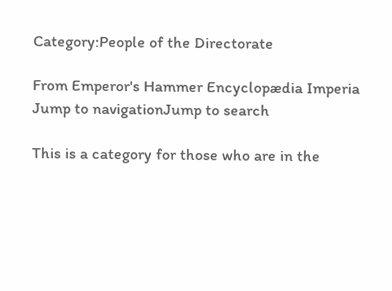Category:People of the Directorate

From Emperor's Hammer Encyclopædia Imperia
Jump to navigationJump to search

This is a category for those who are in the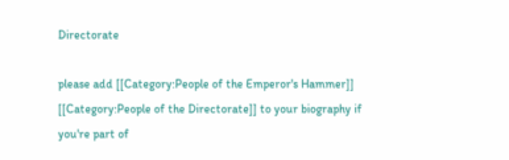Directorate

please add [[Category:People of the Emperor's Hammer]] [[Category:People of the Directorate]] to your biography if you're part of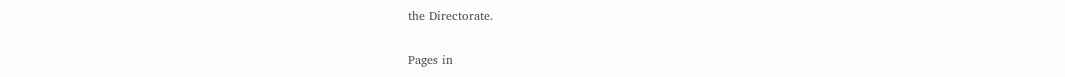the Directorate.

Pages in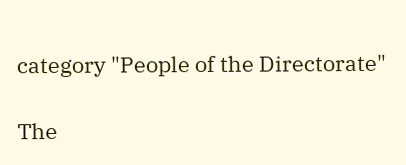category "People of the Directorate"

The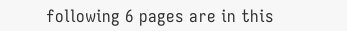following 6 pages are in this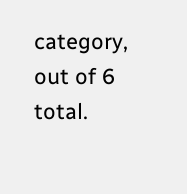category, out of 6 total.